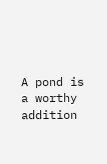A pond is a worthy addition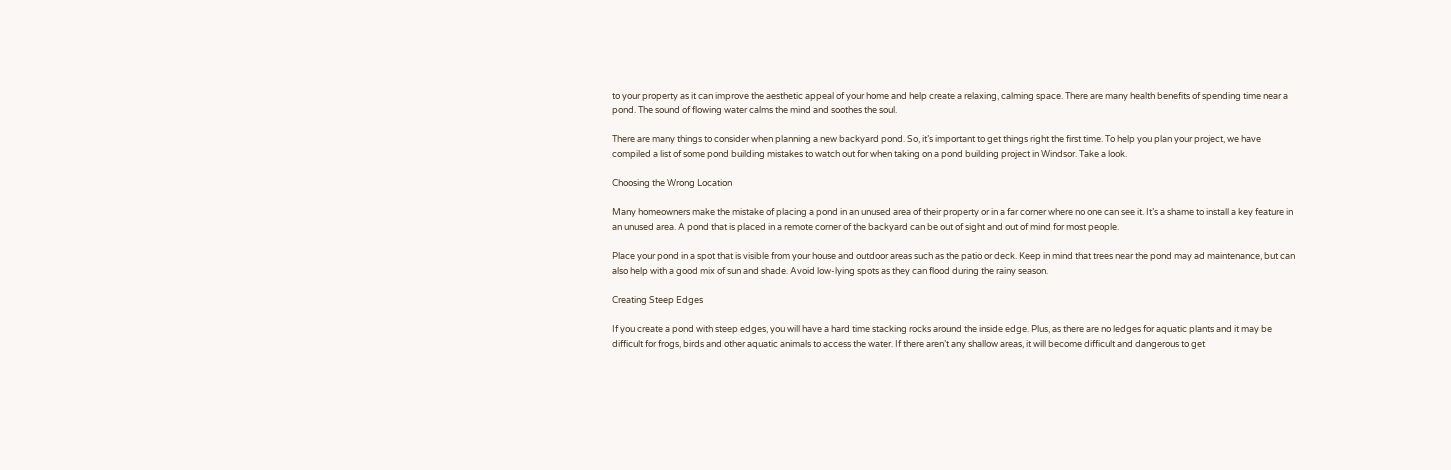to your property as it can improve the aesthetic appeal of your home and help create a relaxing, calming space. There are many health benefits of spending time near a pond. The sound of flowing water calms the mind and soothes the soul.

There are many things to consider when planning a new backyard pond. So, it’s important to get things right the first time. To help you plan your project, we have compiled a list of some pond building mistakes to watch out for when taking on a pond building project in Windsor. Take a look.

Choosing the Wrong Location

Many homeowners make the mistake of placing a pond in an unused area of their property or in a far corner where no one can see it. It’s a shame to install a key feature in an unused area. A pond that is placed in a remote corner of the backyard can be out of sight and out of mind for most people.

Place your pond in a spot that is visible from your house and outdoor areas such as the patio or deck. Keep in mind that trees near the pond may ad maintenance, but can also help with a good mix of sun and shade. Avoid low-lying spots as they can flood during the rainy season.

Creating Steep Edges

If you create a pond with steep edges, you will have a hard time stacking rocks around the inside edge. Plus, as there are no ledges for aquatic plants and it may be difficult for frogs, birds and other aquatic animals to access the water. If there aren’t any shallow areas, it will become difficult and dangerous to get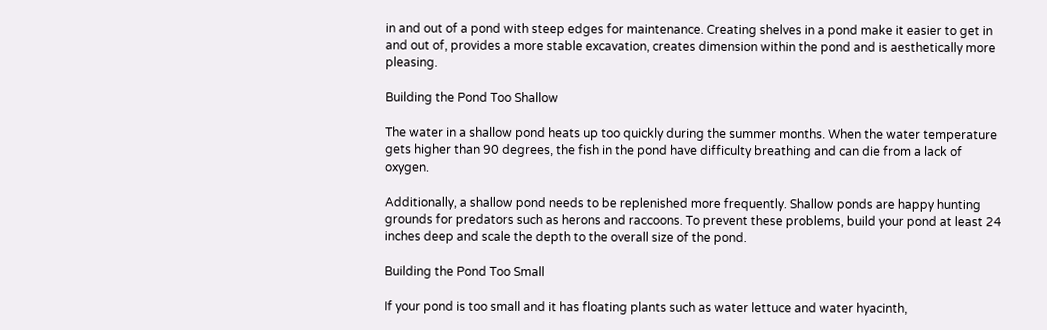in and out of a pond with steep edges for maintenance. Creating shelves in a pond make it easier to get in and out of, provides a more stable excavation, creates dimension within the pond and is aesthetically more pleasing.

Building the Pond Too Shallow

The water in a shallow pond heats up too quickly during the summer months. When the water temperature gets higher than 90 degrees, the fish in the pond have difficulty breathing and can die from a lack of oxygen.

Additionally, a shallow pond needs to be replenished more frequently. Shallow ponds are happy hunting grounds for predators such as herons and raccoons. To prevent these problems, build your pond at least 24 inches deep and scale the depth to the overall size of the pond.

Building the Pond Too Small

If your pond is too small and it has floating plants such as water lettuce and water hyacinth,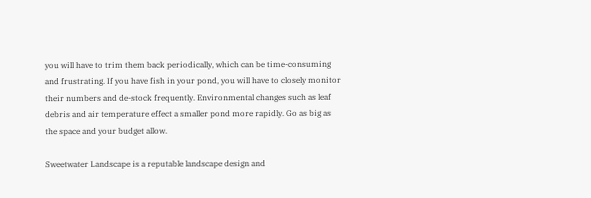you will have to trim them back periodically, which can be time-consuming and frustrating. If you have fish in your pond, you will have to closely monitor their numbers and de-stock frequently. Environmental changes such as leaf debris and air temperature effect a smaller pond more rapidly. Go as big as the space and your budget allow.

Sweetwater Landscape is a reputable landscape design and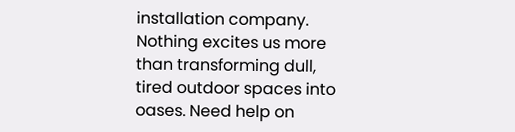installation company. Nothing excites us more than transforming dull, tired outdoor spaces into oases. Need help on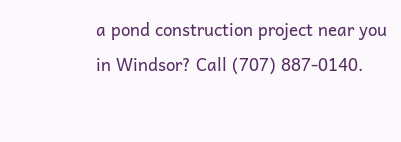a pond construction project near you in Windsor? Call (707) 887-0140.